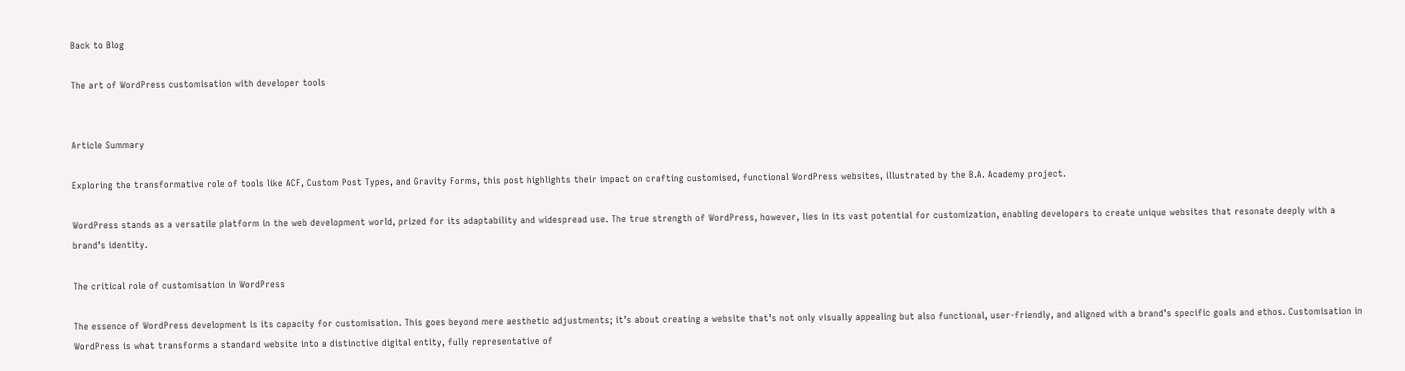Back to Blog

The art of WordPress customisation with developer tools


Article Summary

Exploring the transformative role of tools like ACF, Custom Post Types, and Gravity Forms, this post highlights their impact on crafting customised, functional WordPress websites, illustrated by the B.A. Academy project.

WordPress stands as a versatile platform in the web development world, prized for its adaptability and widespread use. The true strength of WordPress, however, lies in its vast potential for customization, enabling developers to create unique websites that resonate deeply with a brand’s identity.

The critical role of customisation in WordPress

The essence of WordPress development is its capacity for customisation. This goes beyond mere aesthetic adjustments; it’s about creating a website that’s not only visually appealing but also functional, user-friendly, and aligned with a brand’s specific goals and ethos. Customisation in WordPress is what transforms a standard website into a distinctive digital entity, fully representative of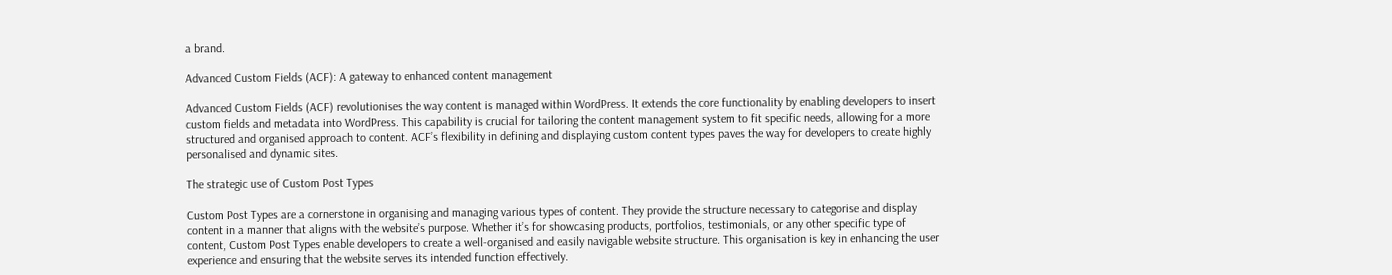a brand.

Advanced Custom Fields (ACF): A gateway to enhanced content management

Advanced Custom Fields (ACF) revolutionises the way content is managed within WordPress. It extends the core functionality by enabling developers to insert custom fields and metadata into WordPress. This capability is crucial for tailoring the content management system to fit specific needs, allowing for a more structured and organised approach to content. ACF’s flexibility in defining and displaying custom content types paves the way for developers to create highly personalised and dynamic sites.

The strategic use of Custom Post Types

Custom Post Types are a cornerstone in organising and managing various types of content. They provide the structure necessary to categorise and display content in a manner that aligns with the website’s purpose. Whether it’s for showcasing products, portfolios, testimonials, or any other specific type of content, Custom Post Types enable developers to create a well-organised and easily navigable website structure. This organisation is key in enhancing the user experience and ensuring that the website serves its intended function effectively.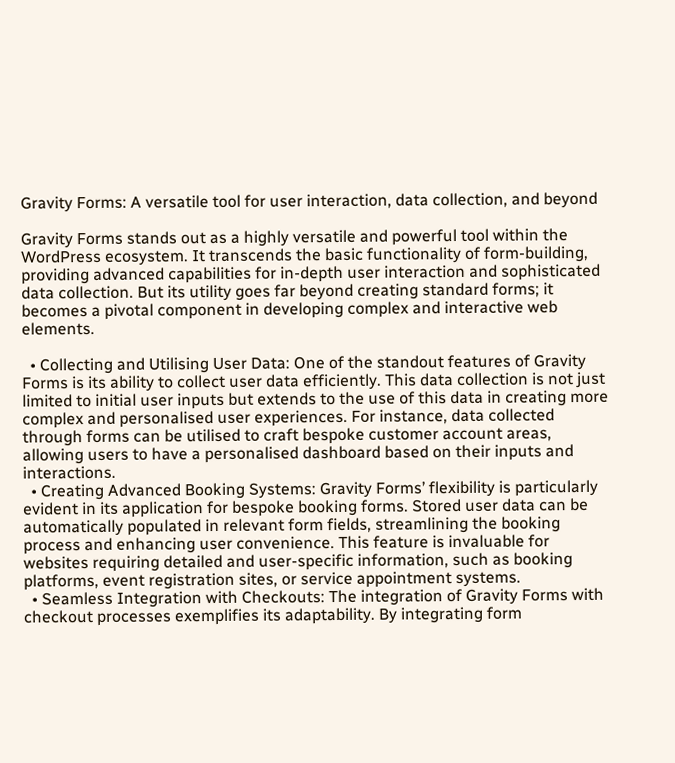Gravity Forms: A versatile tool for user interaction, data collection, and beyond

Gravity Forms stands out as a highly versatile and powerful tool within the WordPress ecosystem. It transcends the basic functionality of form-building, providing advanced capabilities for in-depth user interaction and sophisticated data collection. But its utility goes far beyond creating standard forms; it becomes a pivotal component in developing complex and interactive web elements.

  • Collecting and Utilising User Data: One of the standout features of Gravity Forms is its ability to collect user data efficiently. This data collection is not just limited to initial user inputs but extends to the use of this data in creating more complex and personalised user experiences. For instance, data collected through forms can be utilised to craft bespoke customer account areas, allowing users to have a personalised dashboard based on their inputs and interactions.
  • Creating Advanced Booking Systems: Gravity Forms’ flexibility is particularly evident in its application for bespoke booking forms. Stored user data can be automatically populated in relevant form fields, streamlining the booking process and enhancing user convenience. This feature is invaluable for websites requiring detailed and user-specific information, such as booking platforms, event registration sites, or service appointment systems.
  • Seamless Integration with Checkouts: The integration of Gravity Forms with checkout processes exemplifies its adaptability. By integrating form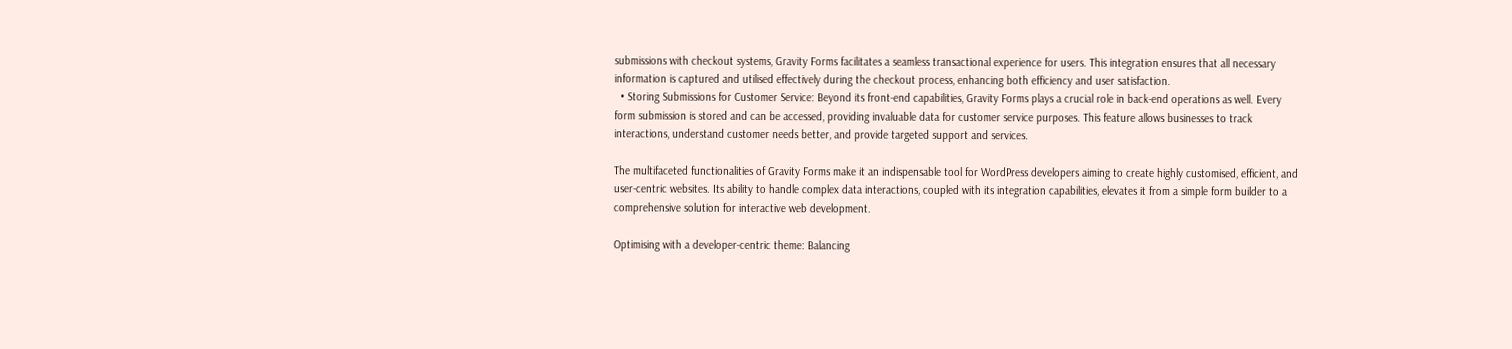submissions with checkout systems, Gravity Forms facilitates a seamless transactional experience for users. This integration ensures that all necessary information is captured and utilised effectively during the checkout process, enhancing both efficiency and user satisfaction.
  • Storing Submissions for Customer Service: Beyond its front-end capabilities, Gravity Forms plays a crucial role in back-end operations as well. Every form submission is stored and can be accessed, providing invaluable data for customer service purposes. This feature allows businesses to track interactions, understand customer needs better, and provide targeted support and services.

The multifaceted functionalities of Gravity Forms make it an indispensable tool for WordPress developers aiming to create highly customised, efficient, and user-centric websites. Its ability to handle complex data interactions, coupled with its integration capabilities, elevates it from a simple form builder to a comprehensive solution for interactive web development.

Optimising with a developer-centric theme: Balancing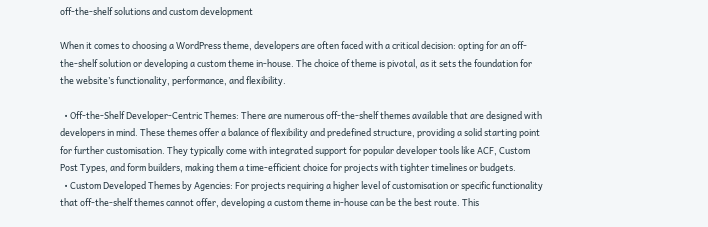off-the-shelf solutions and custom development

When it comes to choosing a WordPress theme, developers are often faced with a critical decision: opting for an off-the-shelf solution or developing a custom theme in-house. The choice of theme is pivotal, as it sets the foundation for the website’s functionality, performance, and flexibility.

  • Off-the-Shelf Developer-Centric Themes: There are numerous off-the-shelf themes available that are designed with developers in mind. These themes offer a balance of flexibility and predefined structure, providing a solid starting point for further customisation. They typically come with integrated support for popular developer tools like ACF, Custom Post Types, and form builders, making them a time-efficient choice for projects with tighter timelines or budgets.
  • Custom Developed Themes by Agencies: For projects requiring a higher level of customisation or specific functionality that off-the-shelf themes cannot offer, developing a custom theme in-house can be the best route. This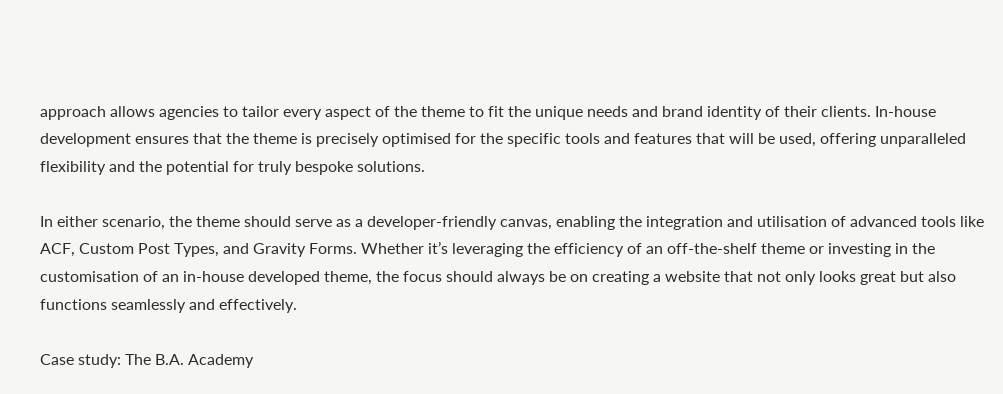approach allows agencies to tailor every aspect of the theme to fit the unique needs and brand identity of their clients. In-house development ensures that the theme is precisely optimised for the specific tools and features that will be used, offering unparalleled flexibility and the potential for truly bespoke solutions.

In either scenario, the theme should serve as a developer-friendly canvas, enabling the integration and utilisation of advanced tools like ACF, Custom Post Types, and Gravity Forms. Whether it’s leveraging the efficiency of an off-the-shelf theme or investing in the customisation of an in-house developed theme, the focus should always be on creating a website that not only looks great but also functions seamlessly and effectively.

Case study: The B.A. Academy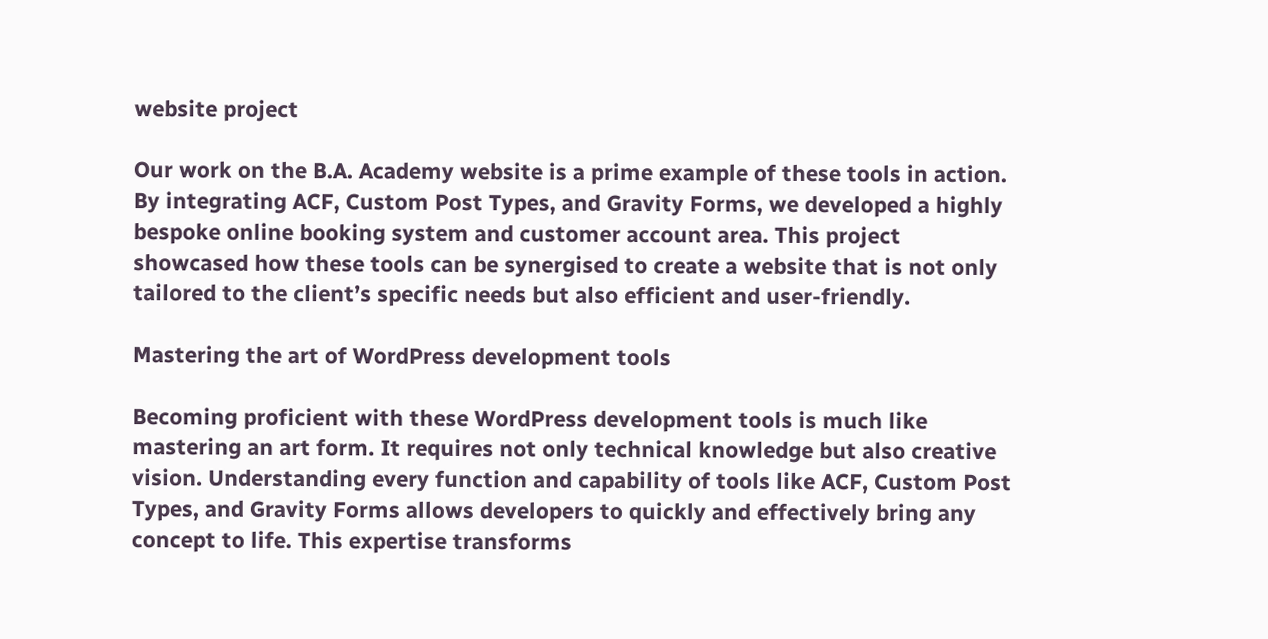website project

Our work on the B.A. Academy website is a prime example of these tools in action. By integrating ACF, Custom Post Types, and Gravity Forms, we developed a highly bespoke online booking system and customer account area. This project showcased how these tools can be synergised to create a website that is not only tailored to the client’s specific needs but also efficient and user-friendly.

Mastering the art of WordPress development tools

Becoming proficient with these WordPress development tools is much like mastering an art form. It requires not only technical knowledge but also creative vision. Understanding every function and capability of tools like ACF, Custom Post Types, and Gravity Forms allows developers to quickly and effectively bring any concept to life. This expertise transforms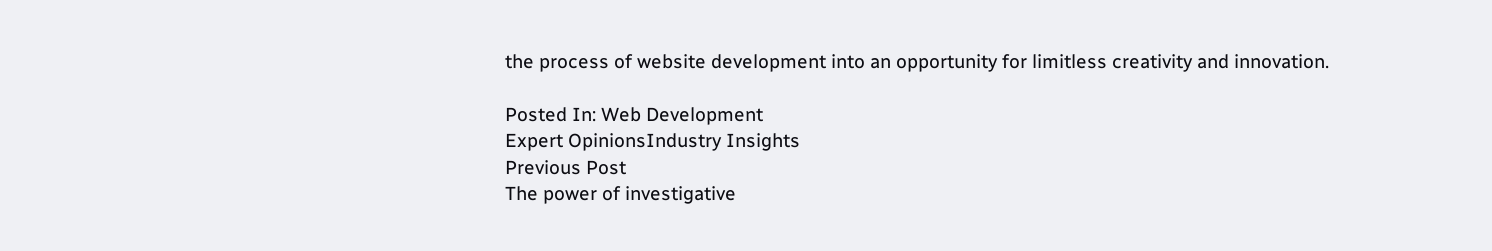the process of website development into an opportunity for limitless creativity and innovation.

Posted In: Web Development
Expert OpinionsIndustry Insights
Previous Post
The power of investigative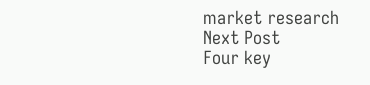market research
Next Post
Four key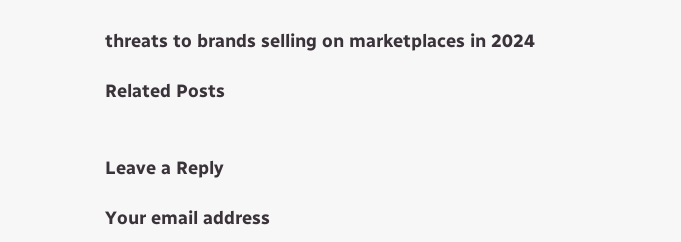threats to brands selling on marketplaces in 2024

Related Posts


Leave a Reply

Your email address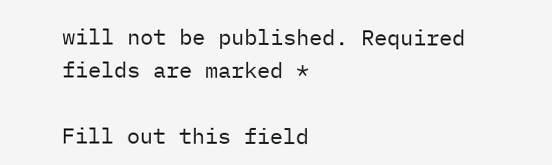will not be published. Required fields are marked *

Fill out this field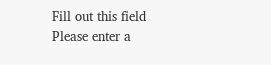Fill out this field
Please enter a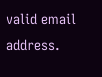valid email address.